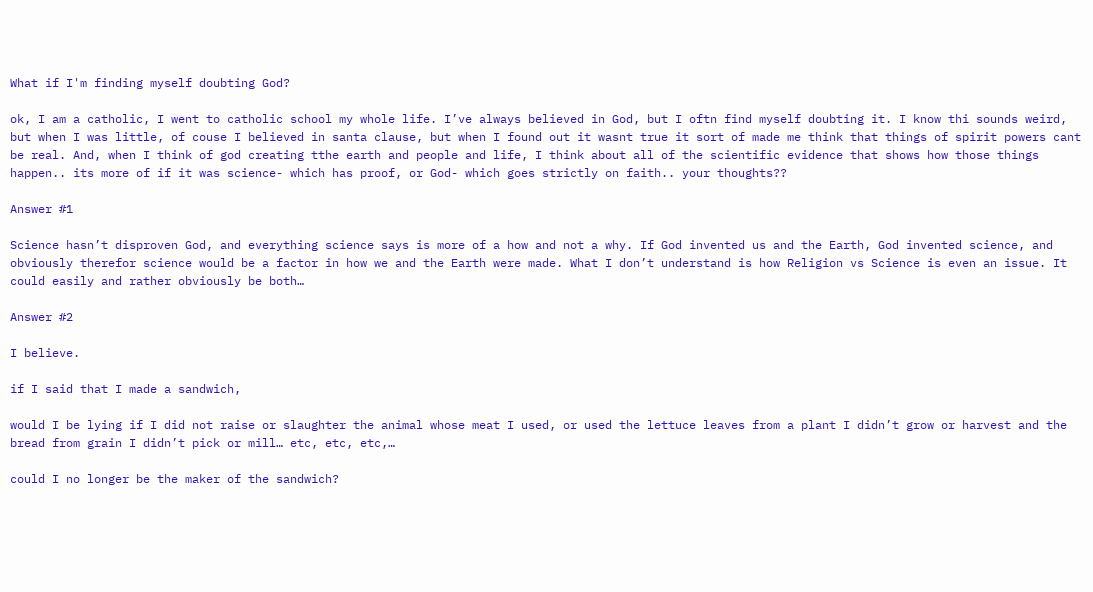What if I'm finding myself doubting God?

ok, I am a catholic, I went to catholic school my whole life. I’ve always believed in God, but I oftn find myself doubting it. I know thi sounds weird, but when I was little, of couse I believed in santa clause, but when I found out it wasnt true it sort of made me think that things of spirit powers cant be real. And, when I think of god creating tthe earth and people and life, I think about all of the scientific evidence that shows how those things happen.. its more of if it was science- which has proof, or God- which goes strictly on faith.. your thoughts??

Answer #1

Science hasn’t disproven God, and everything science says is more of a how and not a why. If God invented us and the Earth, God invented science, and obviously therefor science would be a factor in how we and the Earth were made. What I don’t understand is how Religion vs Science is even an issue. It could easily and rather obviously be both…

Answer #2

I believe.

if I said that I made a sandwich,

would I be lying if I did not raise or slaughter the animal whose meat I used, or used the lettuce leaves from a plant I didn’t grow or harvest and the bread from grain I didn’t pick or mill… etc, etc, etc,…

could I no longer be the maker of the sandwich?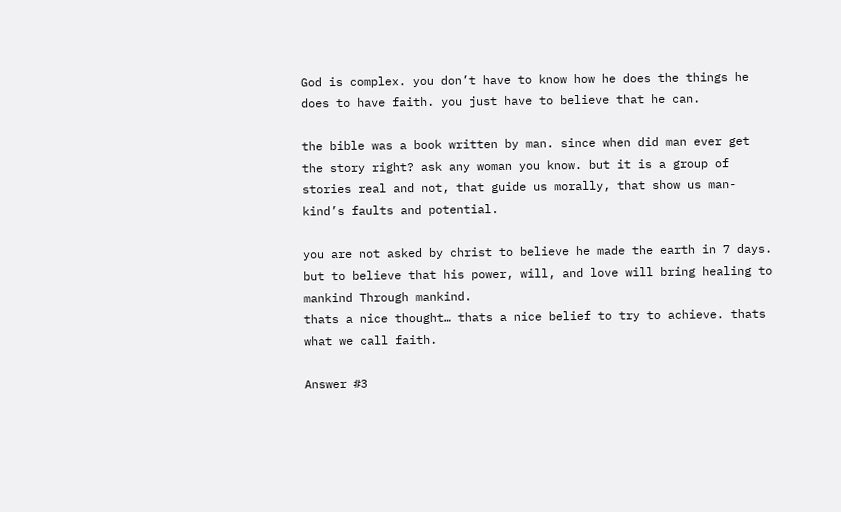God is complex. you don’t have to know how he does the things he does to have faith. you just have to believe that he can.

the bible was a book written by man. since when did man ever get the story right? ask any woman you know. but it is a group of stories real and not, that guide us morally, that show us man-kind’s faults and potential.

you are not asked by christ to believe he made the earth in 7 days. but to believe that his power, will, and love will bring healing to mankind Through mankind.
thats a nice thought… thats a nice belief to try to achieve. thats what we call faith.

Answer #3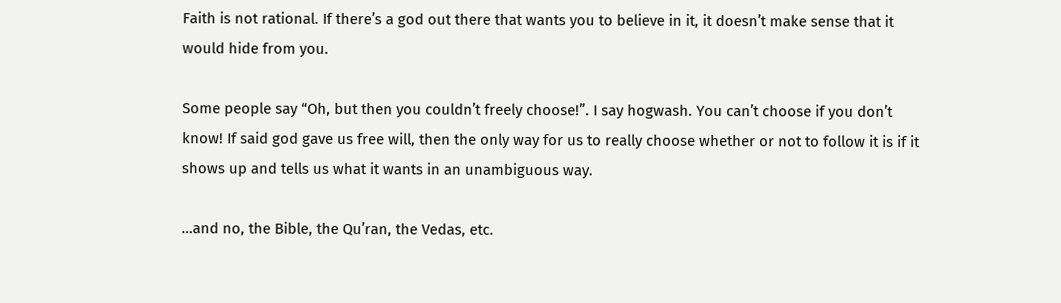Faith is not rational. If there’s a god out there that wants you to believe in it, it doesn’t make sense that it would hide from you.

Some people say “Oh, but then you couldn’t freely choose!”. I say hogwash. You can’t choose if you don’t know! If said god gave us free will, then the only way for us to really choose whether or not to follow it is if it shows up and tells us what it wants in an unambiguous way.

…and no, the Bible, the Qu’ran, the Vedas, etc.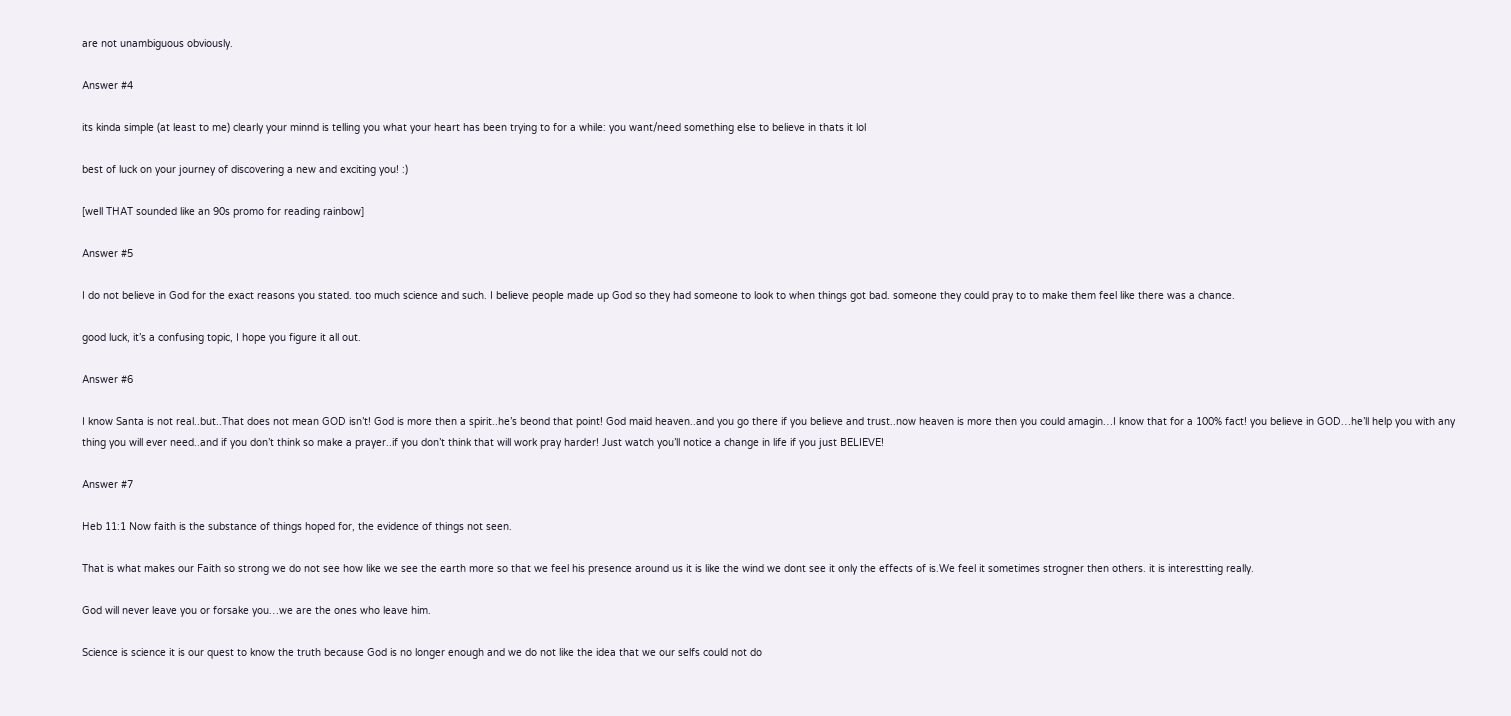are not unambiguous obviously.

Answer #4

its kinda simple (at least to me) clearly your minnd is telling you what your heart has been trying to for a while: you want/need something else to believe in thats it lol

best of luck on your journey of discovering a new and exciting you! :)

[well THAT sounded like an 90s promo for reading rainbow]

Answer #5

I do not believe in God for the exact reasons you stated. too much science and such. I believe people made up God so they had someone to look to when things got bad. someone they could pray to to make them feel like there was a chance.

good luck, it’s a confusing topic, I hope you figure it all out.

Answer #6

I know Santa is not real..but..That does not mean GOD isn’t! God is more then a spirit..he’s beond that point! God maid heaven..and you go there if you believe and trust..now heaven is more then you could amagin…I know that for a 100% fact! you believe in GOD…he’ll help you with any thing you will ever need..and if you don’t think so make a prayer..if you don’t think that will work pray harder! Just watch you’ll notice a change in life if you just BELIEVE!

Answer #7

Heb 11:1 Now faith is the substance of things hoped for, the evidence of things not seen.

That is what makes our Faith so strong we do not see how like we see the earth more so that we feel his presence around us it is like the wind we dont see it only the effects of is.We feel it sometimes strogner then others. it is interestting really.

God will never leave you or forsake you…we are the ones who leave him.

Science is science it is our quest to know the truth because God is no longer enough and we do not like the idea that we our selfs could not do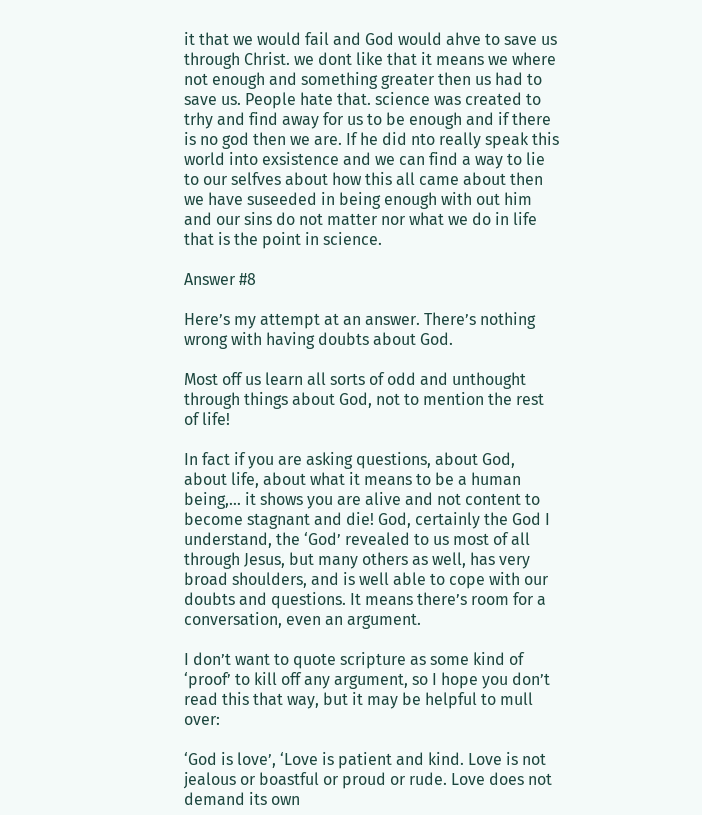it that we would fail and God would ahve to save us through Christ. we dont like that it means we where not enough and something greater then us had to save us. People hate that. science was created to trhy and find away for us to be enough and if there is no god then we are. If he did nto really speak this world into exsistence and we can find a way to lie to our selfves about how this all came about then we have suseeded in being enough with out him and our sins do not matter nor what we do in life that is the point in science.

Answer #8

Here’s my attempt at an answer. There’s nothing wrong with having doubts about God.

Most off us learn all sorts of odd and unthought through things about God, not to mention the rest of life!

In fact if you are asking questions, about God, about life, about what it means to be a human being,… it shows you are alive and not content to become stagnant and die! God, certainly the God I understand, the ‘God’ revealed to us most of all through Jesus, but many others as well, has very broad shoulders, and is well able to cope with our doubts and questions. It means there’s room for a conversation, even an argument.

I don’t want to quote scripture as some kind of ‘proof’ to kill off any argument, so I hope you don’t read this that way, but it may be helpful to mull over:

‘God is love’, ‘Love is patient and kind. Love is not jealous or boastful or proud or rude. Love does not demand its own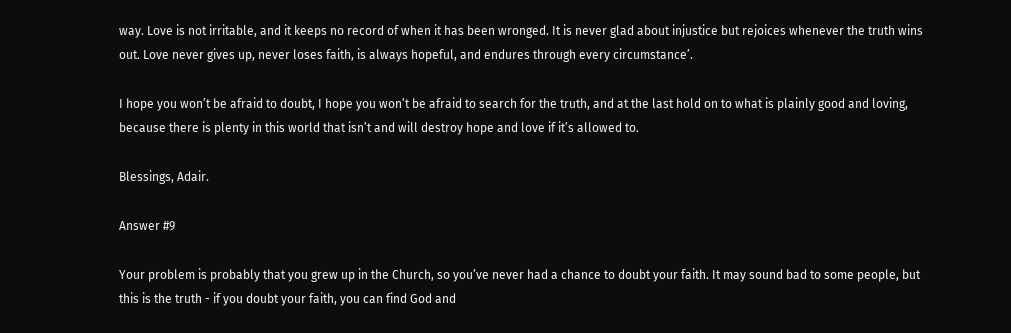way. Love is not irritable, and it keeps no record of when it has been wronged. It is never glad about injustice but rejoices whenever the truth wins out. Love never gives up, never loses faith, is always hopeful, and endures through every circumstance’.

I hope you won’t be afraid to doubt, I hope you won’t be afraid to search for the truth, and at the last hold on to what is plainly good and loving, because there is plenty in this world that isn’t and will destroy hope and love if it’s allowed to.

Blessings, Adair.

Answer #9

Your problem is probably that you grew up in the Church, so you’ve never had a chance to doubt your faith. It may sound bad to some people, but this is the truth - if you doubt your faith, you can find God and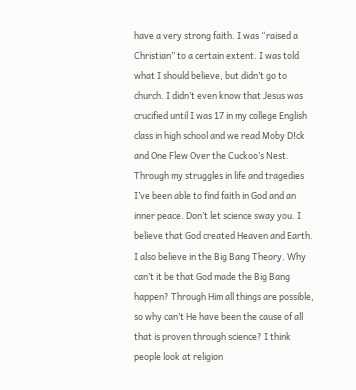have a very strong faith. I was “raised a Christian” to a certain extent. I was told what I should believe, but didn’t go to church. I didn’t even know that Jesus was crucified until I was 17 in my college English class in high school and we read Moby D!ck and One Flew Over the Cuckoo’s Nest. Through my struggles in life and tragedies I’ve been able to find faith in God and an inner peace. Don’t let science sway you. I believe that God created Heaven and Earth. I also believe in the Big Bang Theory. Why can’t it be that God made the Big Bang happen? Through Him all things are possible, so why can’t He have been the cause of all that is proven through science? I think people look at religion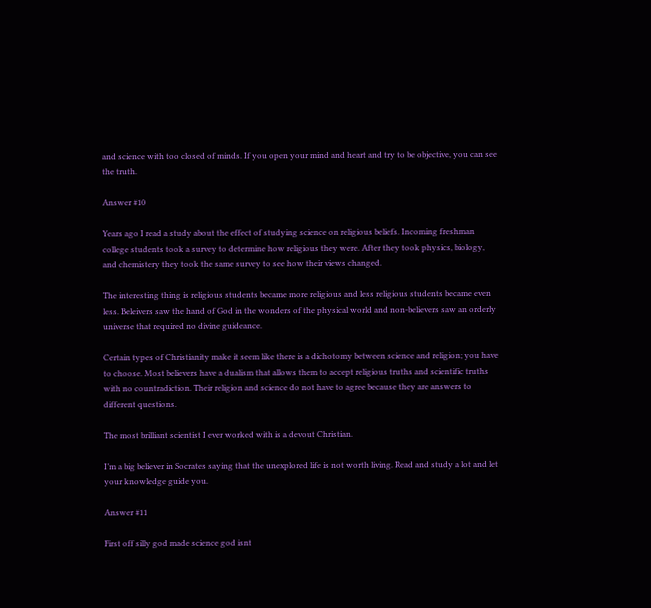and science with too closed of minds. If you open your mind and heart and try to be objective, you can see the truth.

Answer #10

Years ago I read a study about the effect of studying science on religious beliefs. Incoming freshman college students took a survey to determine how religious they were. After they took physics, biology, and chemistery they took the same survey to see how their views changed.

The interesting thing is religious students became more religious and less religious students became even less. Beleivers saw the hand of God in the wonders of the physical world and non-believers saw an orderly universe that required no divine guideance.

Certain types of Christianity make it seem like there is a dichotomy between science and religion; you have to choose. Most believers have a dualism that allows them to accept religious truths and scientific truths with no countradiction. Their religion and science do not have to agree because they are answers to different questions.

The most brilliant scientist I ever worked with is a devout Christian.

I’m a big believer in Socrates saying that the unexplored life is not worth living. Read and study a lot and let your knowledge guide you.

Answer #11

First off silly god made science god isnt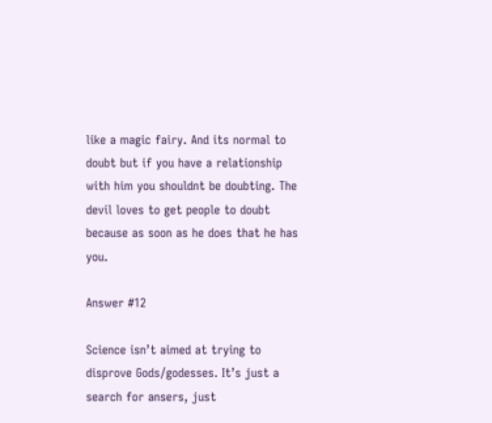like a magic fairy. And its normal to doubt but if you have a relationship with him you shouldnt be doubting. The devil loves to get people to doubt because as soon as he does that he has you.

Answer #12

Science isn’t aimed at trying to disprove Gods/godesses. It’s just a search for ansers, just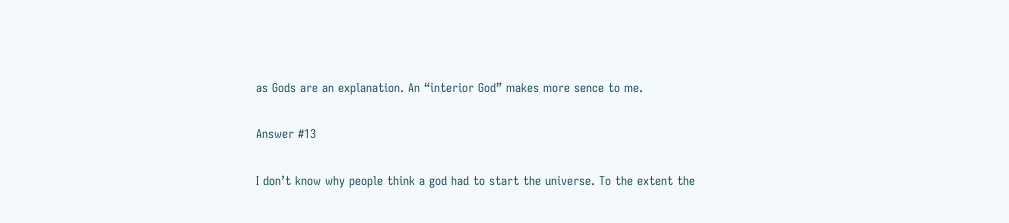as Gods are an explanation. An “interior God” makes more sence to me.

Answer #13

I don’t know why people think a god had to start the universe. To the extent the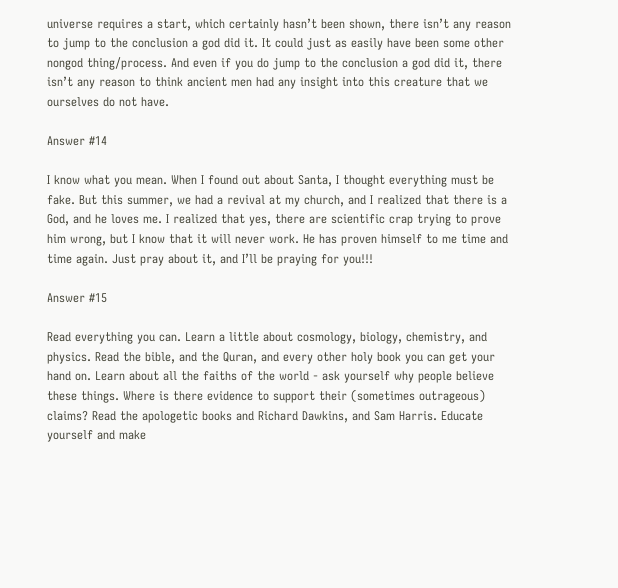universe requires a start, which certainly hasn’t been shown, there isn’t any reason to jump to the conclusion a god did it. It could just as easily have been some other nongod thing/process. And even if you do jump to the conclusion a god did it, there isn’t any reason to think ancient men had any insight into this creature that we ourselves do not have.

Answer #14

I know what you mean. When I found out about Santa, I thought everything must be fake. But this summer, we had a revival at my church, and I realized that there is a God, and he loves me. I realized that yes, there are scientific crap trying to prove him wrong, but I know that it will never work. He has proven himself to me time and time again. Just pray about it, and I’ll be praying for you!!!

Answer #15

Read everything you can. Learn a little about cosmology, biology, chemistry, and physics. Read the bible, and the Quran, and every other holy book you can get your hand on. Learn about all the faiths of the world - ask yourself why people believe these things. Where is there evidence to support their (sometimes outrageous) claims? Read the apologetic books and Richard Dawkins, and Sam Harris. Educate yourself and make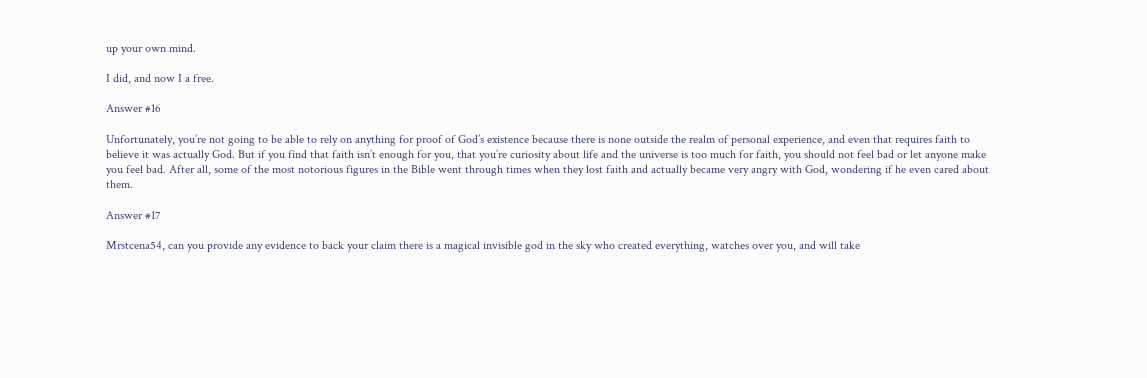up your own mind.

I did, and now I a free.

Answer #16

Unfortunately, you’re not going to be able to rely on anything for proof of God’s existence because there is none outside the realm of personal experience, and even that requires faith to believe it was actually God. But if you find that faith isn’t enough for you, that you’re curiosity about life and the universe is too much for faith, you should not feel bad or let anyone make you feel bad. After all, some of the most notorious figures in the Bible went through times when they lost faith and actually became very angry with God, wondering if he even cared about them.

Answer #17

Mrstcena54, can you provide any evidence to back your claim there is a magical invisible god in the sky who created everything, watches over you, and will take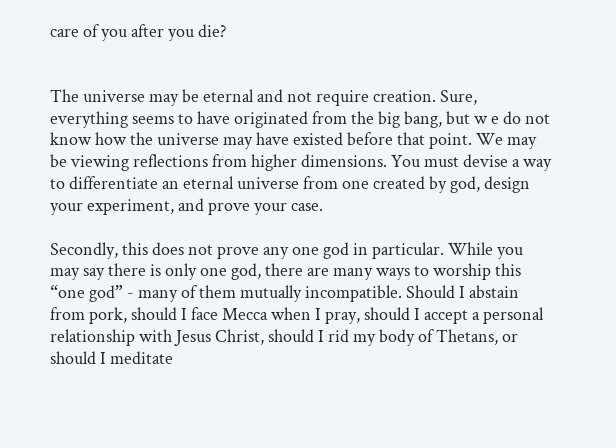care of you after you die?


The universe may be eternal and not require creation. Sure, everything seems to have originated from the big bang, but w e do not know how the universe may have existed before that point. We may be viewing reflections from higher dimensions. You must devise a way to differentiate an eternal universe from one created by god, design your experiment, and prove your case.

Secondly, this does not prove any one god in particular. While you may say there is only one god, there are many ways to worship this “one god” - many of them mutually incompatible. Should I abstain from pork, should I face Mecca when I pray, should I accept a personal relationship with Jesus Christ, should I rid my body of Thetans, or should I meditate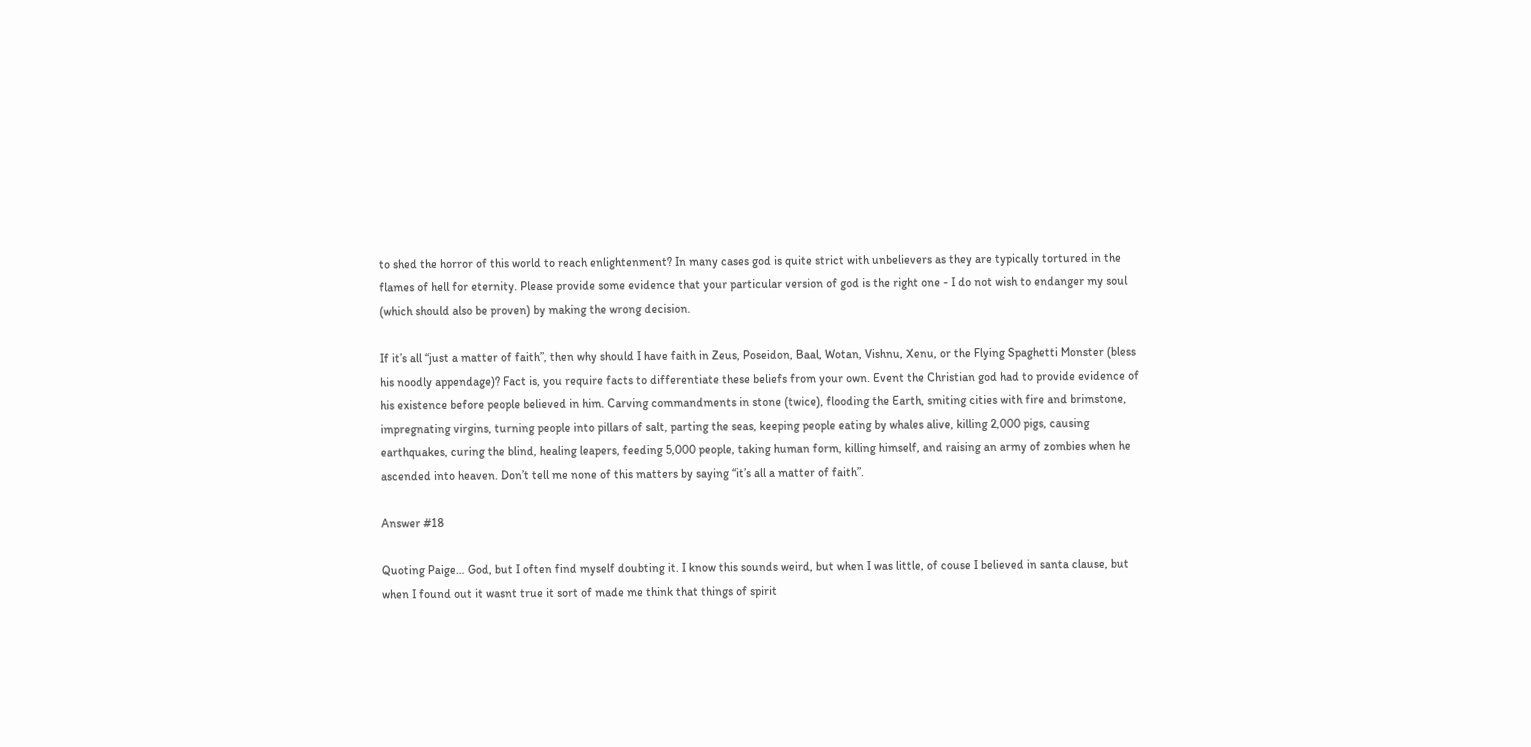to shed the horror of this world to reach enlightenment? In many cases god is quite strict with unbelievers as they are typically tortured in the flames of hell for eternity. Please provide some evidence that your particular version of god is the right one - I do not wish to endanger my soul (which should also be proven) by making the wrong decision.

If it’s all “just a matter of faith”, then why should I have faith in Zeus, Poseidon, Baal, Wotan, Vishnu, Xenu, or the Flying Spaghetti Monster (bless his noodly appendage)? Fact is, you require facts to differentiate these beliefs from your own. Event the Christian god had to provide evidence of his existence before people believed in him. Carving commandments in stone (twice), flooding the Earth, smiting cities with fire and brimstone, impregnating virgins, turning people into pillars of salt, parting the seas, keeping people eating by whales alive, killing 2,000 pigs, causing earthquakes, curing the blind, healing leapers, feeding 5,000 people, taking human form, killing himself, and raising an army of zombies when he ascended into heaven. Don’t tell me none of this matters by saying “it’s all a matter of faith”.

Answer #18

Quoting Paige… God, but I often find myself doubting it. I know this sounds weird, but when I was little, of couse I believed in santa clause, but when I found out it wasnt true it sort of made me think that things of spirit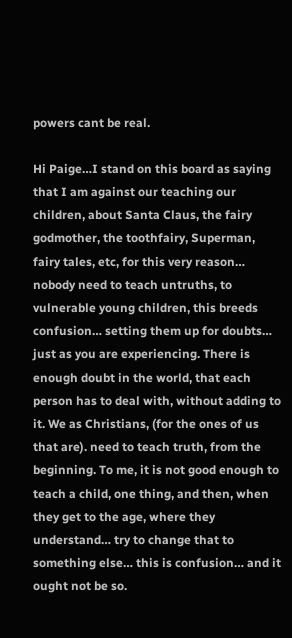powers cant be real.

Hi Paige…I stand on this board as saying that I am against our teaching our children, about Santa Claus, the fairy godmother, the toothfairy, Superman, fairy tales, etc, for this very reason… nobody need to teach untruths, to vulnerable young children, this breeds confusion… setting them up for doubts… just as you are experiencing. There is enough doubt in the world, that each person has to deal with, without adding to it. We as Christians, (for the ones of us that are). need to teach truth, from the beginning. To me, it is not good enough to teach a child, one thing, and then, when they get to the age, where they understand… try to change that to something else… this is confusion… and it ought not be so.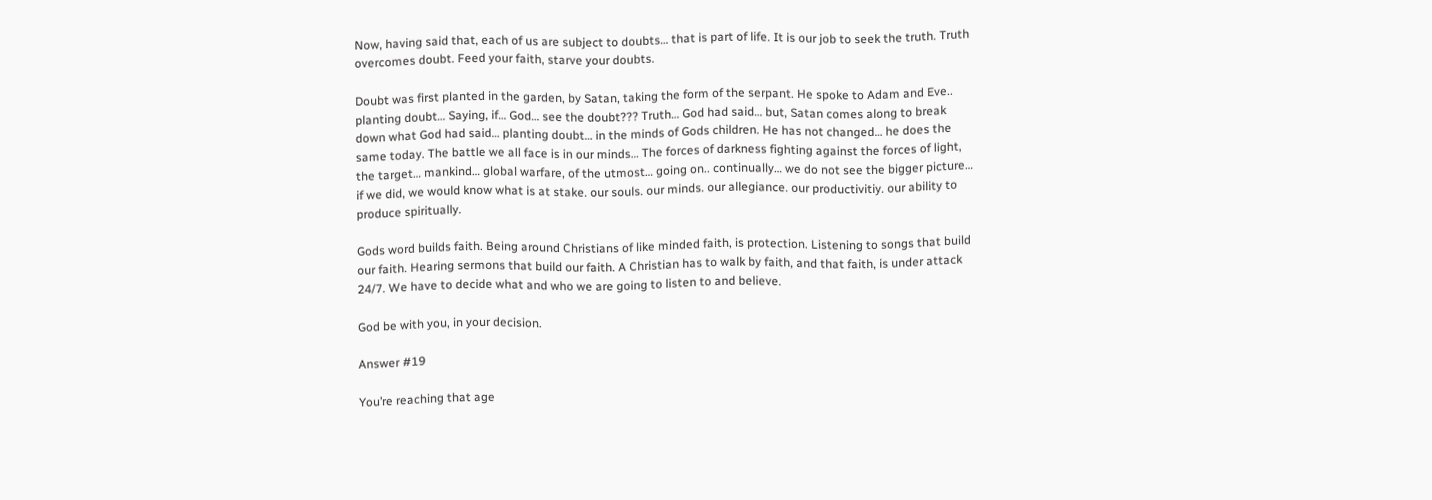Now, having said that, each of us are subject to doubts… that is part of life. It is our job to seek the truth. Truth overcomes doubt. Feed your faith, starve your doubts.

Doubt was first planted in the garden, by Satan, taking the form of the serpant. He spoke to Adam and Eve.. planting doubt… Saying, if… God… see the doubt??? Truth… God had said… but, Satan comes along to break down what God had said… planting doubt… in the minds of Gods children. He has not changed… he does the same today. The battle we all face is in our minds… The forces of darkness fighting against the forces of light, the target… mankind… global warfare, of the utmost… going on.. continually… we do not see the bigger picture… if we did, we would know what is at stake. our souls. our minds. our allegiance. our productivitiy. our ability to produce spiritually.

Gods word builds faith. Being around Christians of like minded faith, is protection. Listening to songs that build our faith. Hearing sermons that build our faith. A Christian has to walk by faith, and that faith, is under attack 24/7. We have to decide what and who we are going to listen to and believe.

God be with you, in your decision.

Answer #19

You’re reaching that age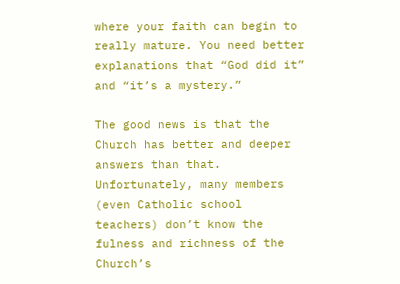where your faith can begin to really mature. You need better explanations that “God did it” and “it’s a mystery.”

The good news is that the Church has better and deeper answers than that. Unfortunately, many members (even Catholic school teachers) don’t know the fulness and richness of the Church’s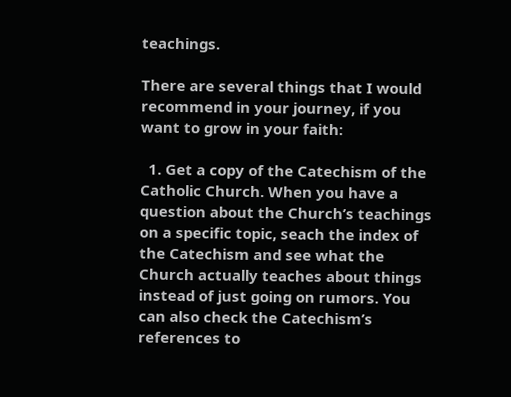teachings.

There are several things that I would recommend in your journey, if you want to grow in your faith:

  1. Get a copy of the Catechism of the Catholic Church. When you have a question about the Church’s teachings on a specific topic, seach the index of the Catechism and see what the Church actually teaches about things instead of just going on rumors. You can also check the Catechism’s references to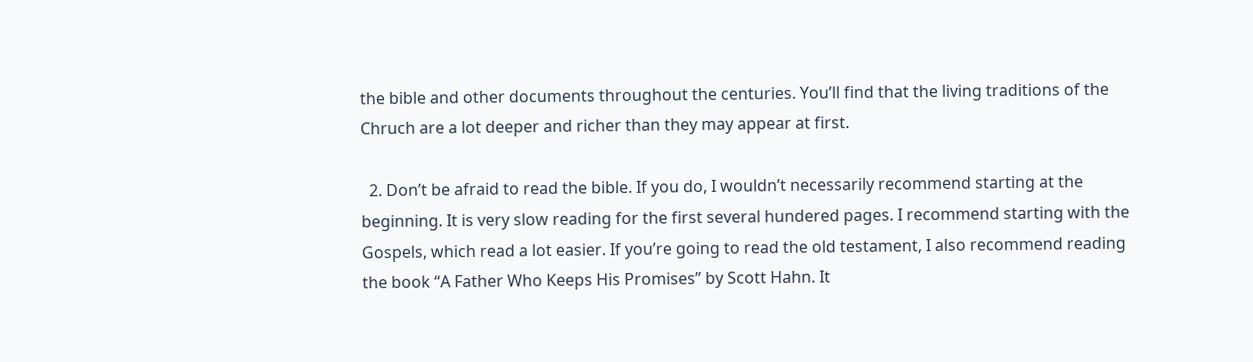the bible and other documents throughout the centuries. You’ll find that the living traditions of the Chruch are a lot deeper and richer than they may appear at first.

  2. Don’t be afraid to read the bible. If you do, I wouldn’t necessarily recommend starting at the beginning. It is very slow reading for the first several hundered pages. I recommend starting with the Gospels, which read a lot easier. If you’re going to read the old testament, I also recommend reading the book “A Father Who Keeps His Promises” by Scott Hahn. It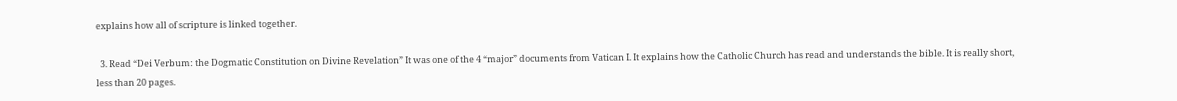explains how all of scripture is linked together.

  3. Read “Dei Verbum: the Dogmatic Constitution on Divine Revelation” It was one of the 4 “major” documents from Vatican I. It explains how the Catholic Church has read and understands the bible. It is really short, less than 20 pages.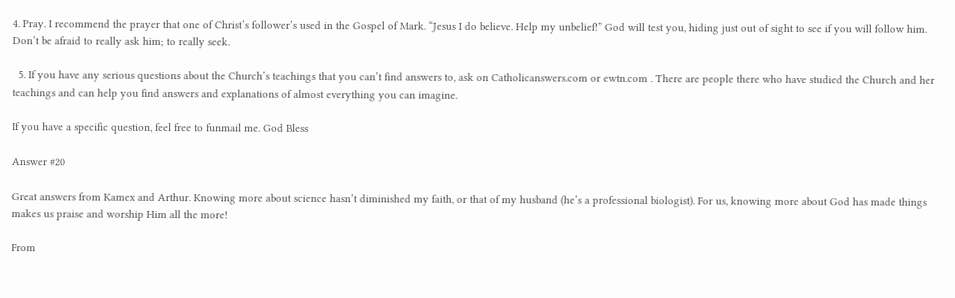4. Pray. I recommend the prayer that one of Christ’s follower’s used in the Gospel of Mark. “Jesus I do believe. Help my unbelief!” God will test you, hiding just out of sight to see if you will follow him. Don’t be afraid to really ask him; to really seek.

  5. If you have any serious questions about the Church’s teachings that you can’t find answers to, ask on Catholicanswers.com or ewtn.com . There are people there who have studied the Church and her teachings and can help you find answers and explanations of almost everything you can imagine.

If you have a specific question, feel free to funmail me. God Bless

Answer #20

Great answers from Kamex and Arthur. Knowing more about science hasn’t diminished my faith, or that of my husband (he’s a professional biologist). For us, knowing more about God has made things makes us praise and worship Him all the more!

From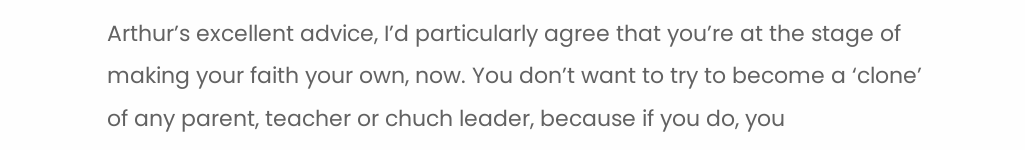Arthur’s excellent advice, I’d particularly agree that you’re at the stage of making your faith your own, now. You don’t want to try to become a ‘clone’ of any parent, teacher or chuch leader, because if you do, you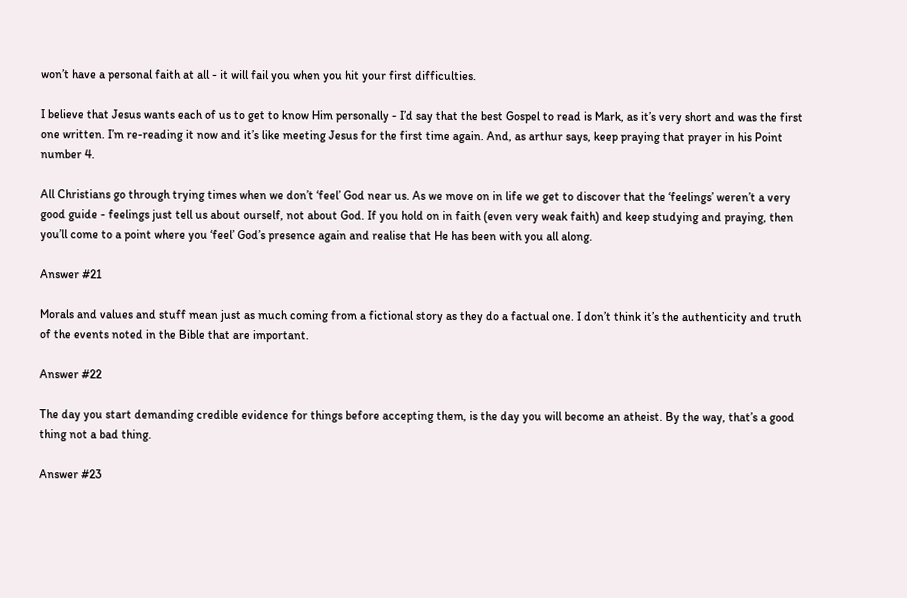won’t have a personal faith at all - it will fail you when you hit your first difficulties.

I believe that Jesus wants each of us to get to know Him personally - I’d say that the best Gospel to read is Mark, as it’s very short and was the first one written. I’m re-reading it now and it’s like meeting Jesus for the first time again. And, as arthur says, keep praying that prayer in his Point number 4.

All Christians go through trying times when we don’t ‘feel’ God near us. As we move on in life we get to discover that the ‘feelings’ weren’t a very good guide - feelings just tell us about ourself, not about God. If you hold on in faith (even very weak faith) and keep studying and praying, then you’ll come to a point where you ‘feel’ God’s presence again and realise that He has been with you all along.

Answer #21

Morals and values and stuff mean just as much coming from a fictional story as they do a factual one. I don’t think it’s the authenticity and truth of the events noted in the Bible that are important.

Answer #22

The day you start demanding credible evidence for things before accepting them, is the day you will become an atheist. By the way, that’s a good thing not a bad thing.

Answer #23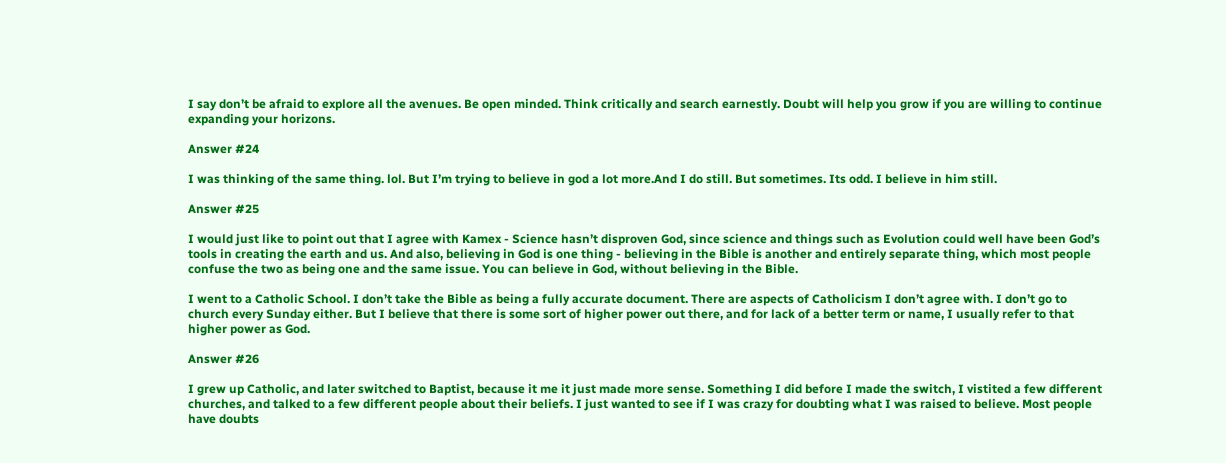I say don’t be afraid to explore all the avenues. Be open minded. Think critically and search earnestly. Doubt will help you grow if you are willing to continue expanding your horizons.

Answer #24

I was thinking of the same thing. lol. But I’m trying to believe in god a lot more.And I do still. But sometimes. Its odd. I believe in him still.

Answer #25

I would just like to point out that I agree with Kamex - Science hasn’t disproven God, since science and things such as Evolution could well have been God’s tools in creating the earth and us. And also, believing in God is one thing - believing in the Bible is another and entirely separate thing, which most people confuse the two as being one and the same issue. You can believe in God, without believing in the Bible.

I went to a Catholic School. I don’t take the Bible as being a fully accurate document. There are aspects of Catholicism I don’t agree with. I don’t go to church every Sunday either. But I believe that there is some sort of higher power out there, and for lack of a better term or name, I usually refer to that higher power as God.

Answer #26

I grew up Catholic, and later switched to Baptist, because it me it just made more sense. Something I did before I made the switch, I vistited a few different churches, and talked to a few different people about their beliefs. I just wanted to see if I was crazy for doubting what I was raised to believe. Most people have doubts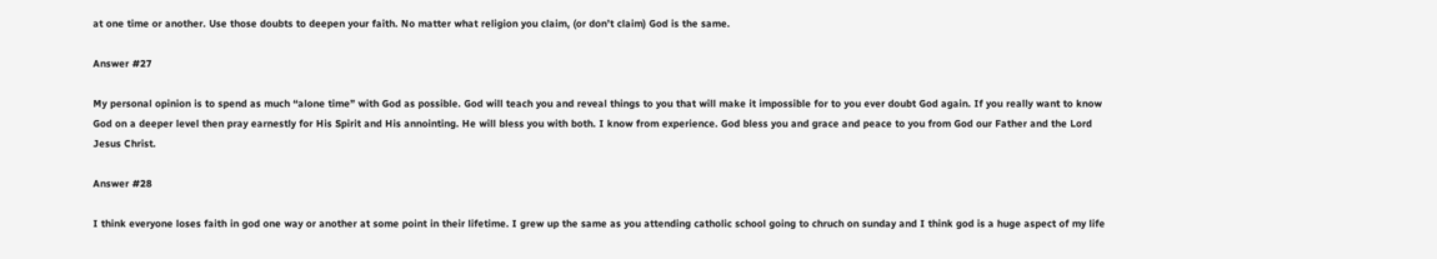at one time or another. Use those doubts to deepen your faith. No matter what religion you claim, (or don’t claim) God is the same.

Answer #27

My personal opinion is to spend as much “alone time” with God as possible. God will teach you and reveal things to you that will make it impossible for to you ever doubt God again. If you really want to know God on a deeper level then pray earnestly for His Spirit and His annointing. He will bless you with both. I know from experience. God bless you and grace and peace to you from God our Father and the Lord Jesus Christ.

Answer #28

I think everyone loses faith in god one way or another at some point in their lifetime. I grew up the same as you attending catholic school going to chruch on sunday and I think god is a huge aspect of my life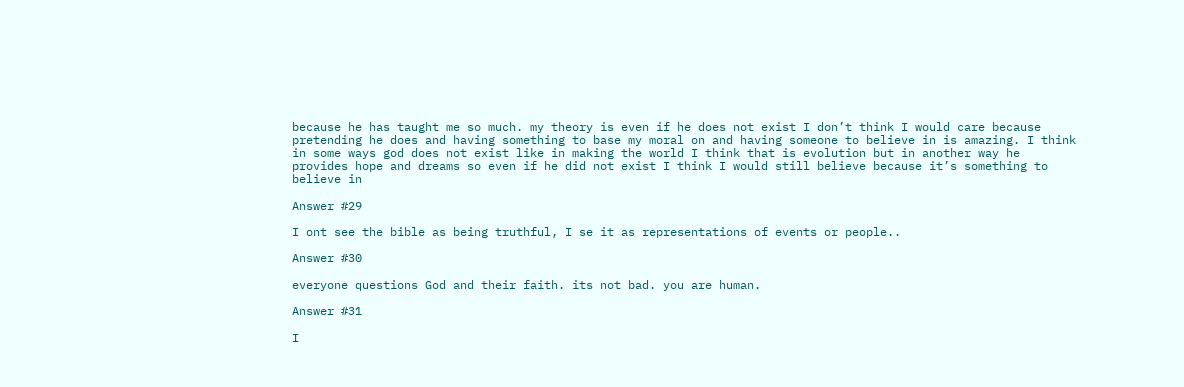because he has taught me so much. my theory is even if he does not exist I don’t think I would care because pretending he does and having something to base my moral on and having someone to believe in is amazing. I think in some ways god does not exist like in making the world I think that is evolution but in another way he provides hope and dreams so even if he did not exist I think I would still believe because it’s something to believe in

Answer #29

I ont see the bible as being truthful, I se it as representations of events or people..

Answer #30

everyone questions God and their faith. its not bad. you are human.

Answer #31

I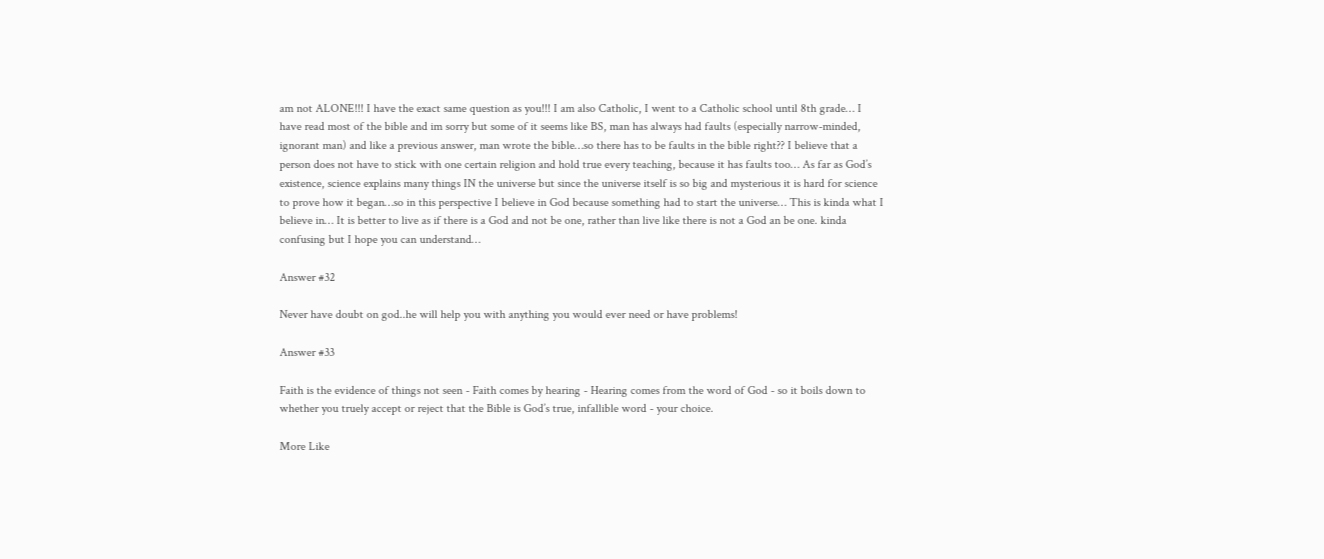am not ALONE!!! I have the exact same question as you!!! I am also Catholic, I went to a Catholic school until 8th grade… I have read most of the bible and im sorry but some of it seems like BS, man has always had faults (especially narrow-minded, ignorant man) and like a previous answer, man wrote the bible…so there has to be faults in the bible right?? I believe that a person does not have to stick with one certain religion and hold true every teaching, because it has faults too… As far as God’s existence, science explains many things IN the universe but since the universe itself is so big and mysterious it is hard for science to prove how it began…so in this perspective I believe in God because something had to start the universe… This is kinda what I believe in… It is better to live as if there is a God and not be one, rather than live like there is not a God an be one. kinda confusing but I hope you can understand…

Answer #32

Never have doubt on god..he will help you with anything you would ever need or have problems!

Answer #33

Faith is the evidence of things not seen - Faith comes by hearing - Hearing comes from the word of God - so it boils down to whether you truely accept or reject that the Bible is God’s true, infallible word - your choice.

More Like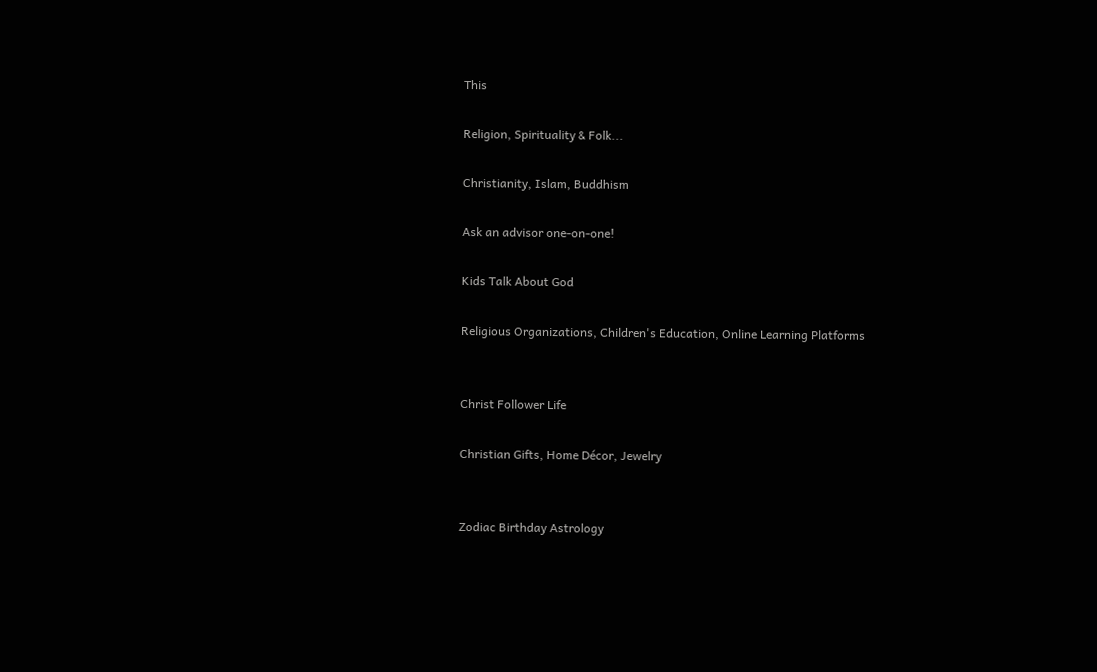This

Religion, Spirituality & Folk...

Christianity, Islam, Buddhism

Ask an advisor one-on-one!

Kids Talk About God

Religious Organizations, Children's Education, Online Learning Platforms


Christ Follower Life

Christian Gifts, Home Décor, Jewelry


Zodiac Birthday Astrology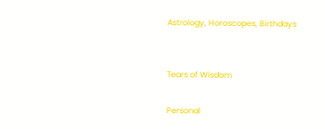Astrology, Horoscopes, Birthdays


Tears of Wisdom

Personal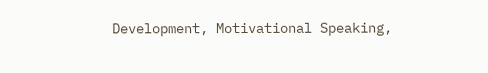Development, Motivational Speaking,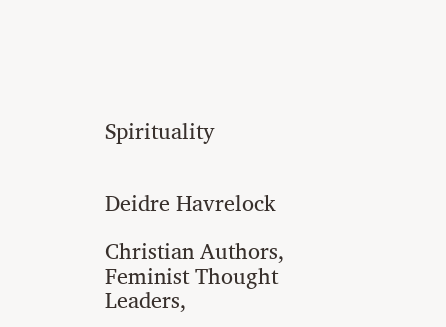Spirituality


Deidre Havrelock

Christian Authors, Feminist Thought Leaders,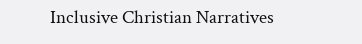Inclusive Christian Narratives